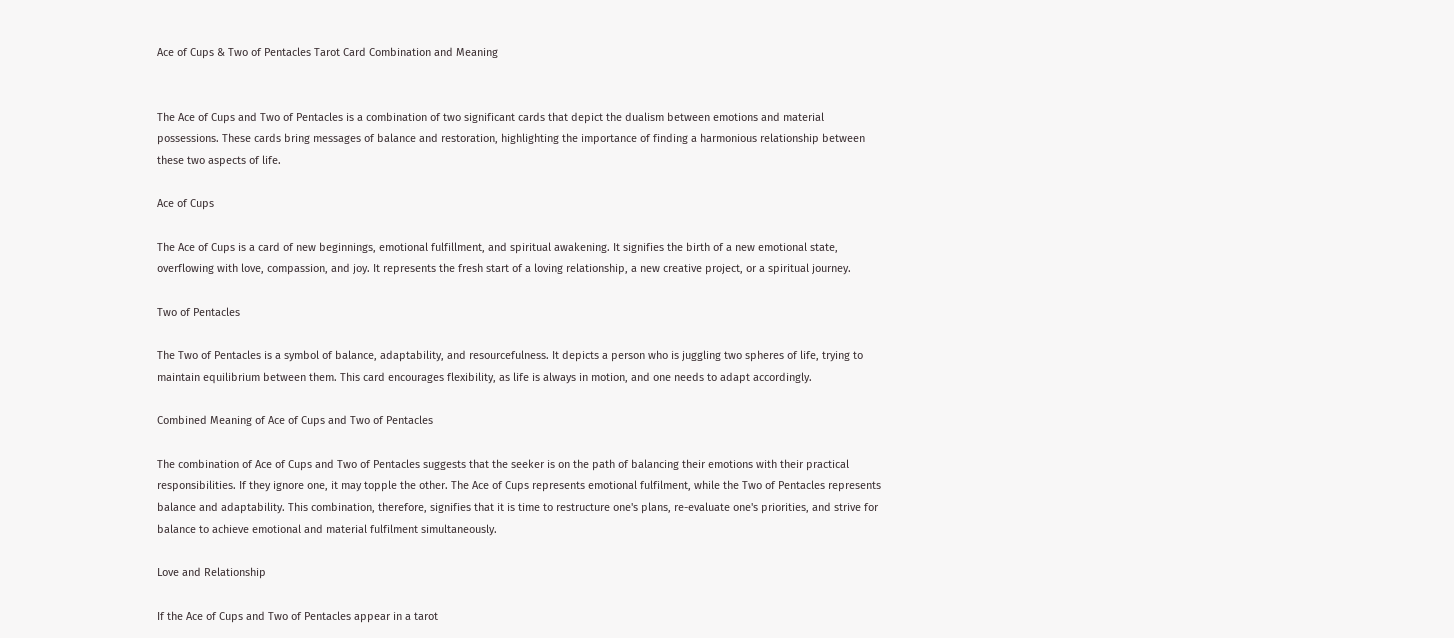Ace of Cups & Two of Pentacles Tarot Card Combination and Meaning


The Ace of Cups and Two of Pentacles is a combination of two significant cards that depict the dualism between emotions and material possessions. These cards bring messages of balance and restoration, highlighting the importance of finding a harmonious relationship between these two aspects of life.

Ace of Cups

The Ace of Cups is a card of new beginnings, emotional fulfillment, and spiritual awakening. It signifies the birth of a new emotional state, overflowing with love, compassion, and joy. It represents the fresh start of a loving relationship, a new creative project, or a spiritual journey.

Two of Pentacles

The Two of Pentacles is a symbol of balance, adaptability, and resourcefulness. It depicts a person who is juggling two spheres of life, trying to maintain equilibrium between them. This card encourages flexibility, as life is always in motion, and one needs to adapt accordingly.

Combined Meaning of Ace of Cups and Two of Pentacles

The combination of Ace of Cups and Two of Pentacles suggests that the seeker is on the path of balancing their emotions with their practical responsibilities. If they ignore one, it may topple the other. The Ace of Cups represents emotional fulfilment, while the Two of Pentacles represents balance and adaptability. This combination, therefore, signifies that it is time to restructure one's plans, re-evaluate one's priorities, and strive for balance to achieve emotional and material fulfilment simultaneously.

Love and Relationship

If the Ace of Cups and Two of Pentacles appear in a tarot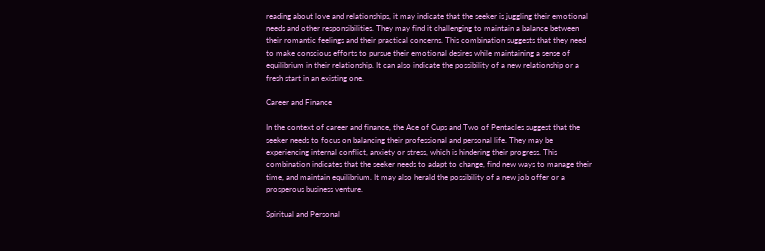reading about love and relationships, it may indicate that the seeker is juggling their emotional needs and other responsibilities. They may find it challenging to maintain a balance between their romantic feelings and their practical concerns. This combination suggests that they need to make conscious efforts to pursue their emotional desires while maintaining a sense of equilibrium in their relationship. It can also indicate the possibility of a new relationship or a fresh start in an existing one.

Career and Finance

In the context of career and finance, the Ace of Cups and Two of Pentacles suggest that the seeker needs to focus on balancing their professional and personal life. They may be experiencing internal conflict, anxiety or stress, which is hindering their progress. This combination indicates that the seeker needs to adapt to change, find new ways to manage their time, and maintain equilibrium. It may also herald the possibility of a new job offer or a prosperous business venture.

Spiritual and Personal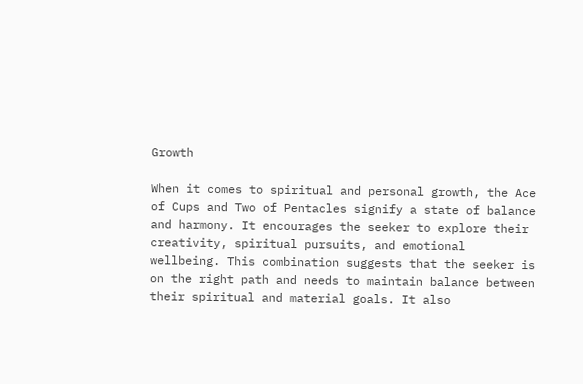Growth

When it comes to spiritual and personal growth, the Ace of Cups and Two of Pentacles signify a state of balance and harmony. It encourages the seeker to explore their creativity, spiritual pursuits, and emotional wellbeing. This combination suggests that the seeker is on the right path and needs to maintain balance between their spiritual and material goals. It also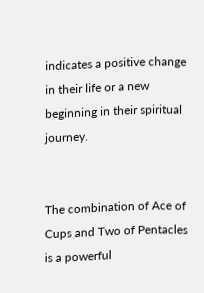indicates a positive change in their life or a new beginning in their spiritual journey.


The combination of Ace of Cups and Two of Pentacles is a powerful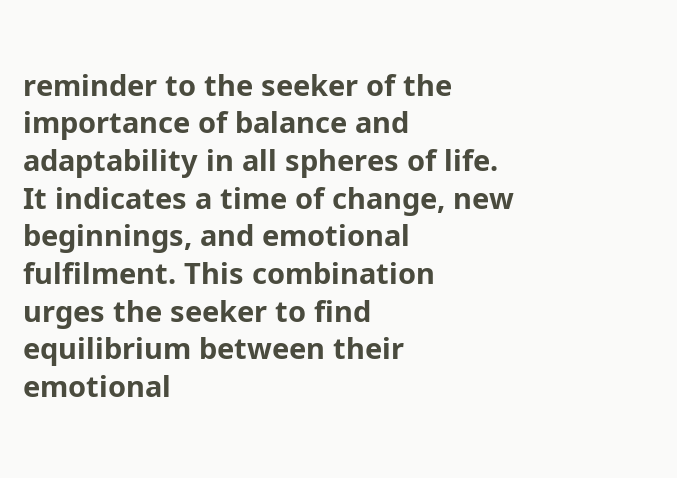reminder to the seeker of the importance of balance and adaptability in all spheres of life. It indicates a time of change, new beginnings, and emotional fulfilment. This combination urges the seeker to find equilibrium between their emotional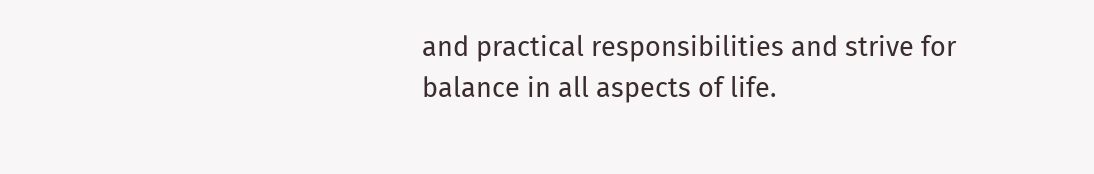and practical responsibilities and strive for balance in all aspects of life.